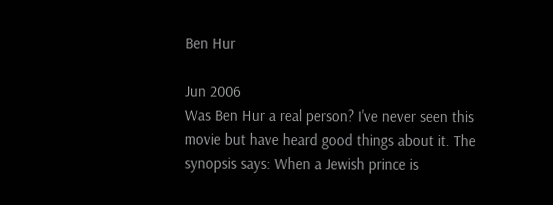Ben Hur

Jun 2006
Was Ben Hur a real person? I've never seen this movie but have heard good things about it. The synopsis says: When a Jewish prince is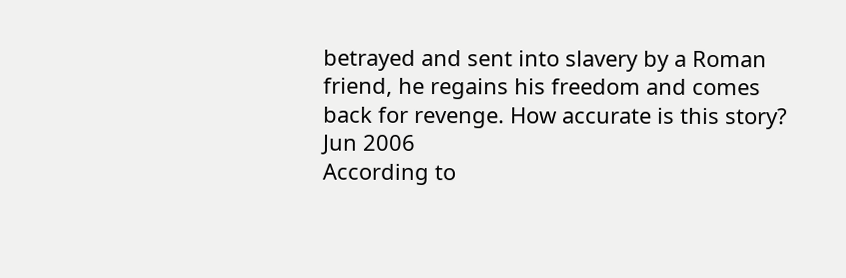betrayed and sent into slavery by a Roman friend, he regains his freedom and comes back for revenge. How accurate is this story?
Jun 2006
According to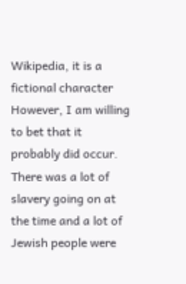Wikipedia, it is a fictional character However, I am willing to bet that it probably did occur. There was a lot of slavery going on at the time and a lot of Jewish people were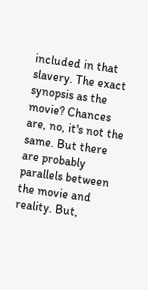included in that slavery. The exact synopsis as the movie? Chances are, no, it's not the same. But there are probably parallels between the movie and reality. But,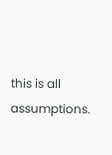this is all assumptions.